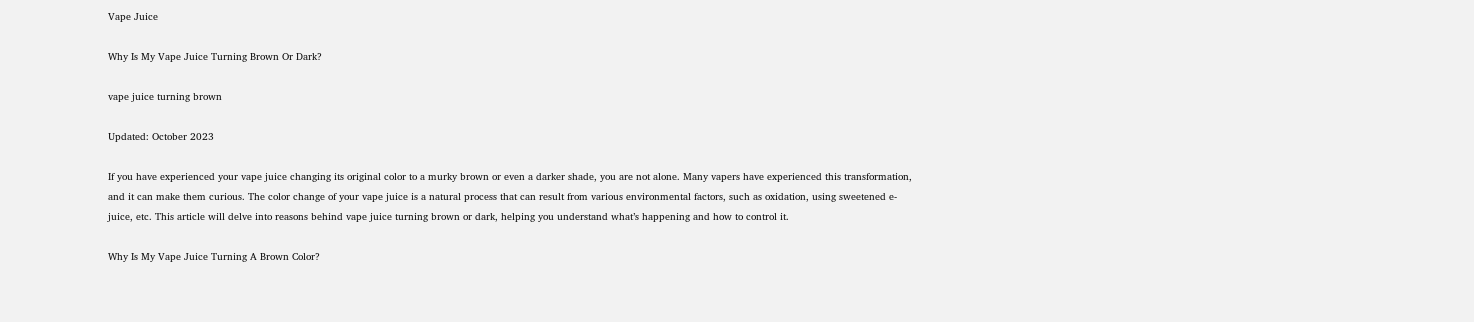Vape Juice

Why Is My Vape Juice Turning Brown Or Dark?

vape juice turning brown

Updated: October 2023

If you have experienced your vape juice changing its original color to a murky brown or even a darker shade, you are not alone. Many vapers have experienced this transformation, and it can make them curious. The color change of your vape juice is a natural process that can result from various environmental factors, such as oxidation, using sweetened e-juice, etc. This article will delve into reasons behind vape juice turning brown or dark, helping you understand what’s happening and how to control it.

Why Is My Vape Juice Turning A Brown Color?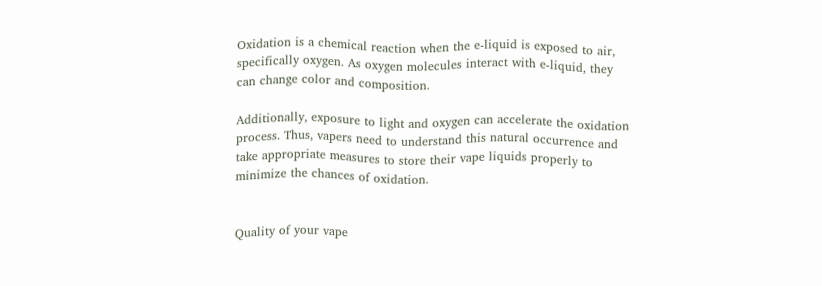Oxidation is a chemical reaction when the e-liquid is exposed to air, specifically oxygen. As oxygen molecules interact with e-liquid, they can change color and composition.

Additionally, exposure to light and oxygen can accelerate the oxidation process. Thus, vapers need to understand this natural occurrence and take appropriate measures to store their vape liquids properly to minimize the chances of oxidation.


Quality of your vape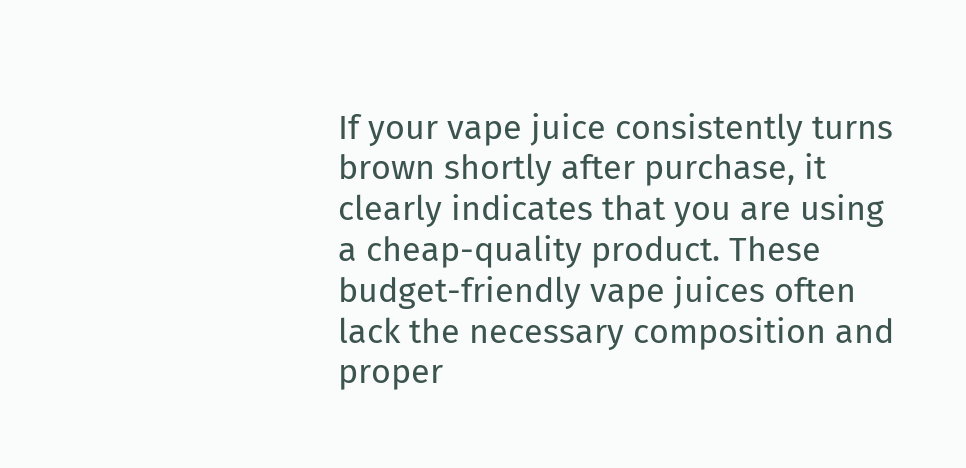If your vape juice consistently turns brown shortly after purchase, it clearly indicates that you are using a cheap-quality product. These budget-friendly vape juices often lack the necessary composition and proper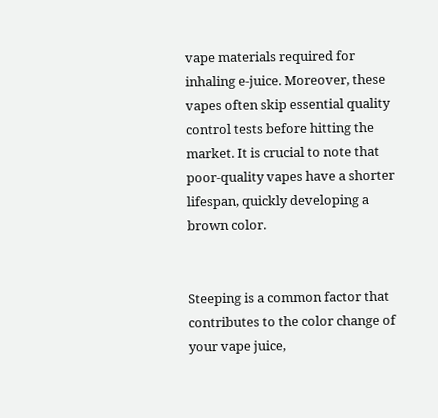vape materials required for inhaling e-juice. Moreover, these vapes often skip essential quality control tests before hitting the market. It is crucial to note that poor-quality vapes have a shorter lifespan, quickly developing a brown color.


Steeping is a common factor that contributes to the color change of your vape juice,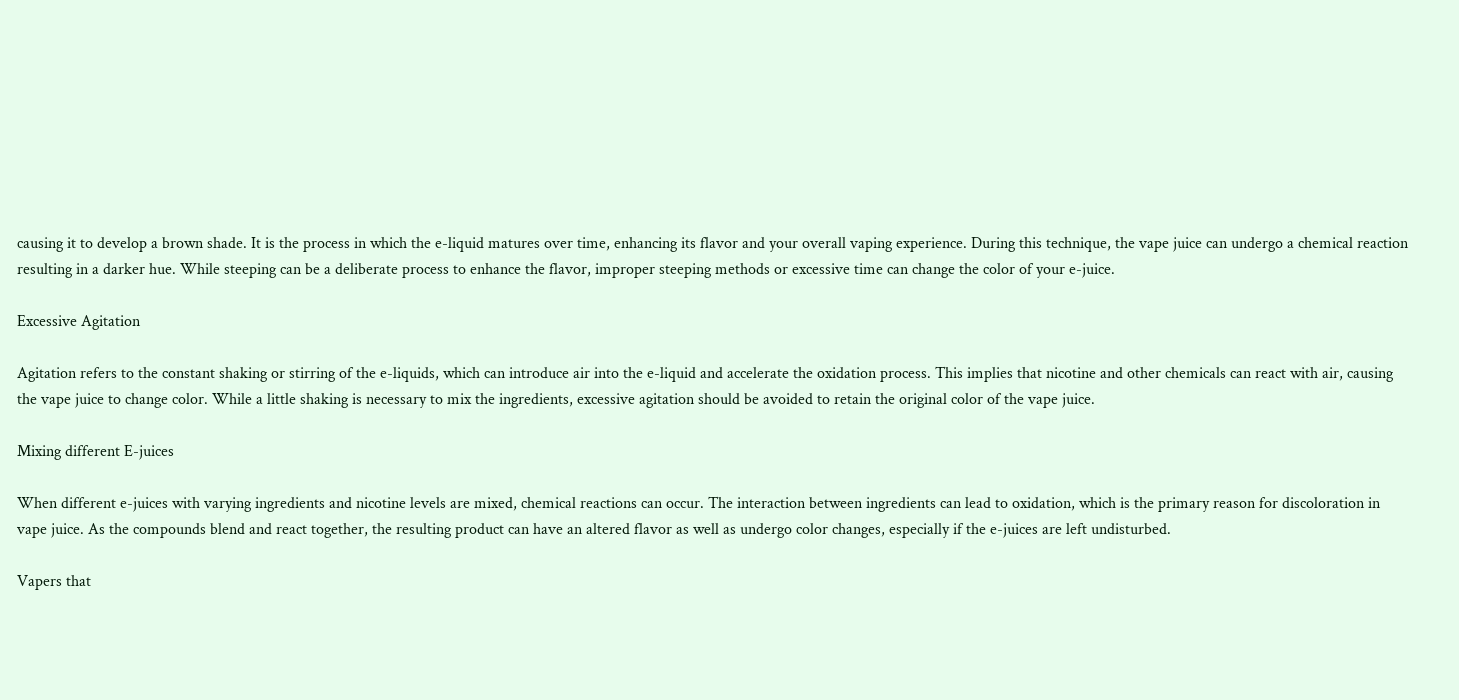causing it to develop a brown shade. It is the process in which the e-liquid matures over time, enhancing its flavor and your overall vaping experience. During this technique, the vape juice can undergo a chemical reaction resulting in a darker hue. While steeping can be a deliberate process to enhance the flavor, improper steeping methods or excessive time can change the color of your e-juice.

Excessive Agitation

Agitation refers to the constant shaking or stirring of the e-liquids, which can introduce air into the e-liquid and accelerate the oxidation process. This implies that nicotine and other chemicals can react with air, causing the vape juice to change color. While a little shaking is necessary to mix the ingredients, excessive agitation should be avoided to retain the original color of the vape juice.

Mixing different E-juices

When different e-juices with varying ingredients and nicotine levels are mixed, chemical reactions can occur. The interaction between ingredients can lead to oxidation, which is the primary reason for discoloration in vape juice. As the compounds blend and react together, the resulting product can have an altered flavor as well as undergo color changes, especially if the e-juices are left undisturbed.

Vapers that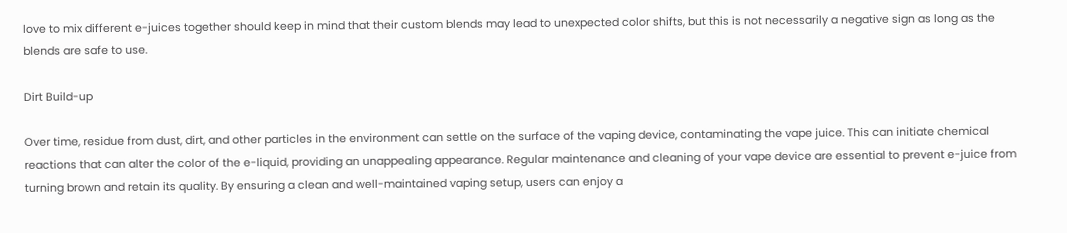love to mix different e-juices together should keep in mind that their custom blends may lead to unexpected color shifts, but this is not necessarily a negative sign as long as the blends are safe to use.

Dirt Build-up

Over time, residue from dust, dirt, and other particles in the environment can settle on the surface of the vaping device, contaminating the vape juice. This can initiate chemical reactions that can alter the color of the e-liquid, providing an unappealing appearance. Regular maintenance and cleaning of your vape device are essential to prevent e-juice from turning brown and retain its quality. By ensuring a clean and well-maintained vaping setup, users can enjoy a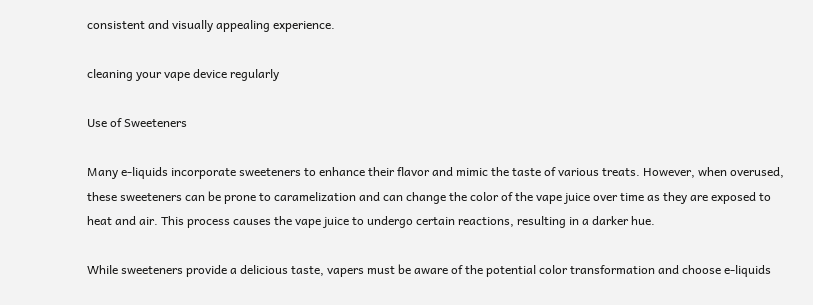consistent and visually appealing experience.

cleaning your vape device regularly

Use of Sweeteners

Many e-liquids incorporate sweeteners to enhance their flavor and mimic the taste of various treats. However, when overused, these sweeteners can be prone to caramelization and can change the color of the vape juice over time as they are exposed to heat and air. This process causes the vape juice to undergo certain reactions, resulting in a darker hue.

While sweeteners provide a delicious taste, vapers must be aware of the potential color transformation and choose e-liquids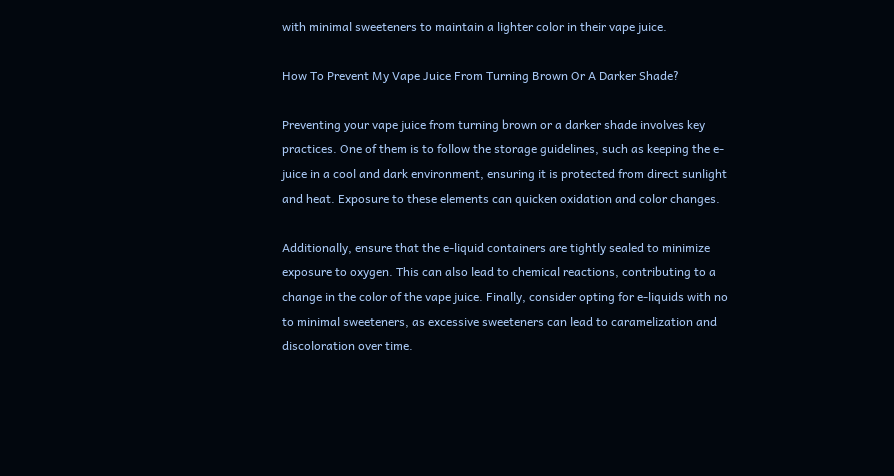with minimal sweeteners to maintain a lighter color in their vape juice.

How To Prevent My Vape Juice From Turning Brown Or A Darker Shade?

Preventing your vape juice from turning brown or a darker shade involves key practices. One of them is to follow the storage guidelines, such as keeping the e-juice in a cool and dark environment, ensuring it is protected from direct sunlight and heat. Exposure to these elements can quicken oxidation and color changes.

Additionally, ensure that the e-liquid containers are tightly sealed to minimize exposure to oxygen. This can also lead to chemical reactions, contributing to a change in the color of the vape juice. Finally, consider opting for e-liquids with no to minimal sweeteners, as excessive sweeteners can lead to caramelization and discoloration over time.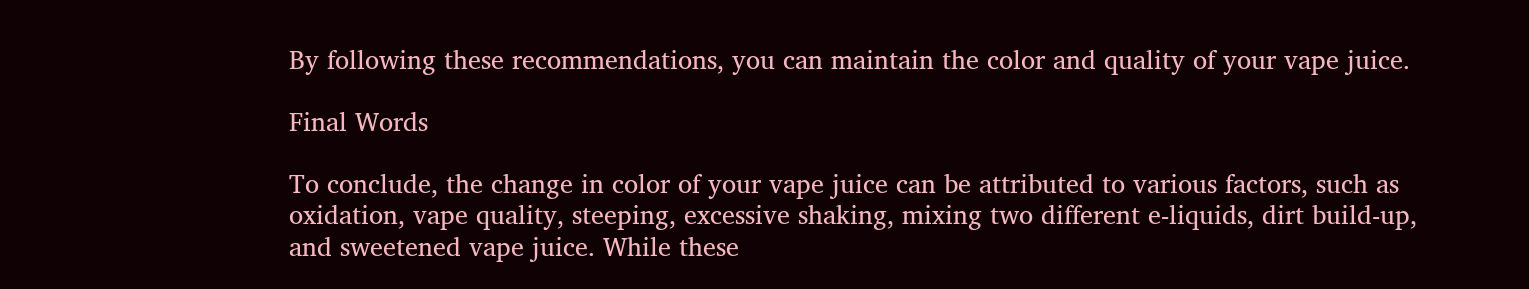By following these recommendations, you can maintain the color and quality of your vape juice.

Final Words

To conclude, the change in color of your vape juice can be attributed to various factors, such as oxidation, vape quality, steeping, excessive shaking, mixing two different e-liquids, dirt build-up, and sweetened vape juice. While these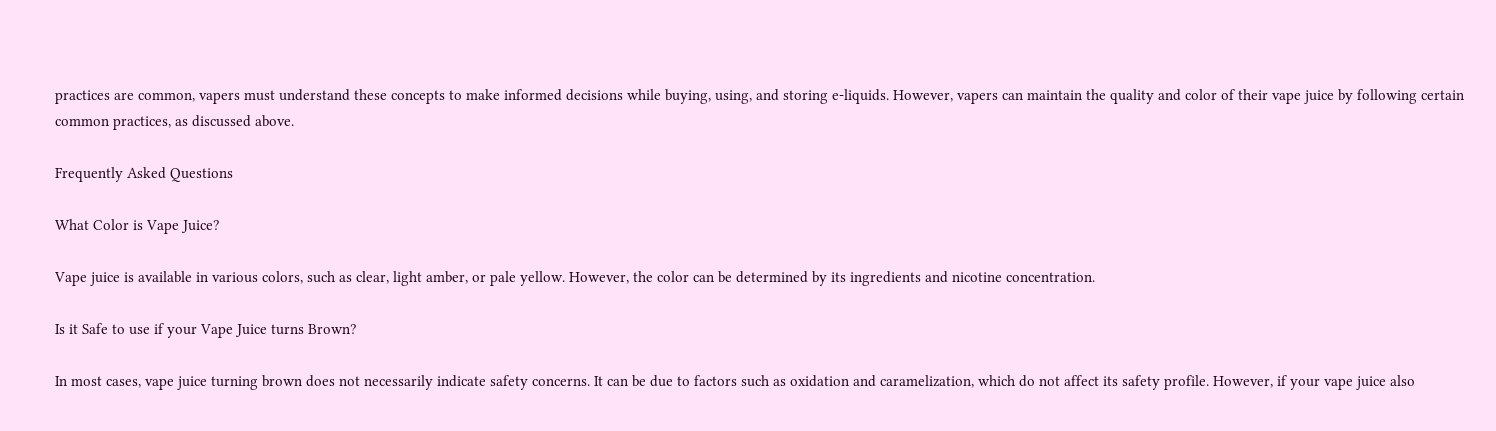practices are common, vapers must understand these concepts to make informed decisions while buying, using, and storing e-liquids. However, vapers can maintain the quality and color of their vape juice by following certain common practices, as discussed above.

Frequently Asked Questions

What Color is Vape Juice?

Vape juice is available in various colors, such as clear, light amber, or pale yellow. However, the color can be determined by its ingredients and nicotine concentration.

Is it Safe to use if your Vape Juice turns Brown?

In most cases, vape juice turning brown does not necessarily indicate safety concerns. It can be due to factors such as oxidation and caramelization, which do not affect its safety profile. However, if your vape juice also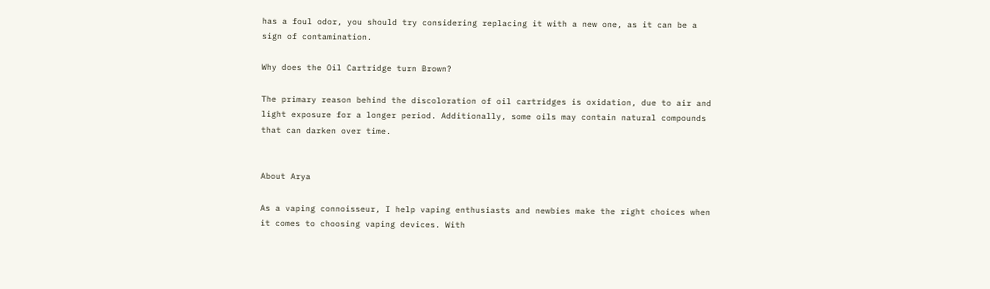has a foul odor, you should try considering replacing it with a new one, as it can be a sign of contamination.

Why does the Oil Cartridge turn Brown?

The primary reason behind the discoloration of oil cartridges is oxidation, due to air and light exposure for a longer period. Additionally, some oils may contain natural compounds that can darken over time.


About Arya

As a vaping connoisseur, I help vaping enthusiasts and newbies make the right choices when it comes to choosing vaping devices. With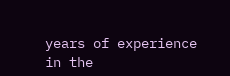years of experience in the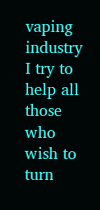vaping industry I try to help all those who wish to turn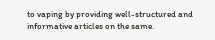to vaping by providing well-structured and informative articles on the same.